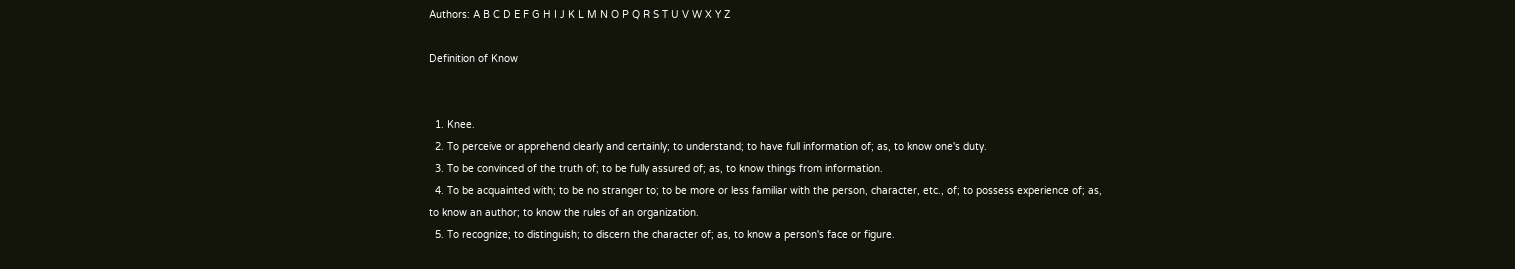Authors: A B C D E F G H I J K L M N O P Q R S T U V W X Y Z

Definition of Know


  1. Knee.
  2. To perceive or apprehend clearly and certainly; to understand; to have full information of; as, to know one's duty.
  3. To be convinced of the truth of; to be fully assured of; as, to know things from information.
  4. To be acquainted with; to be no stranger to; to be more or less familiar with the person, character, etc., of; to possess experience of; as, to know an author; to know the rules of an organization.
  5. To recognize; to distinguish; to discern the character of; as, to know a person's face or figure.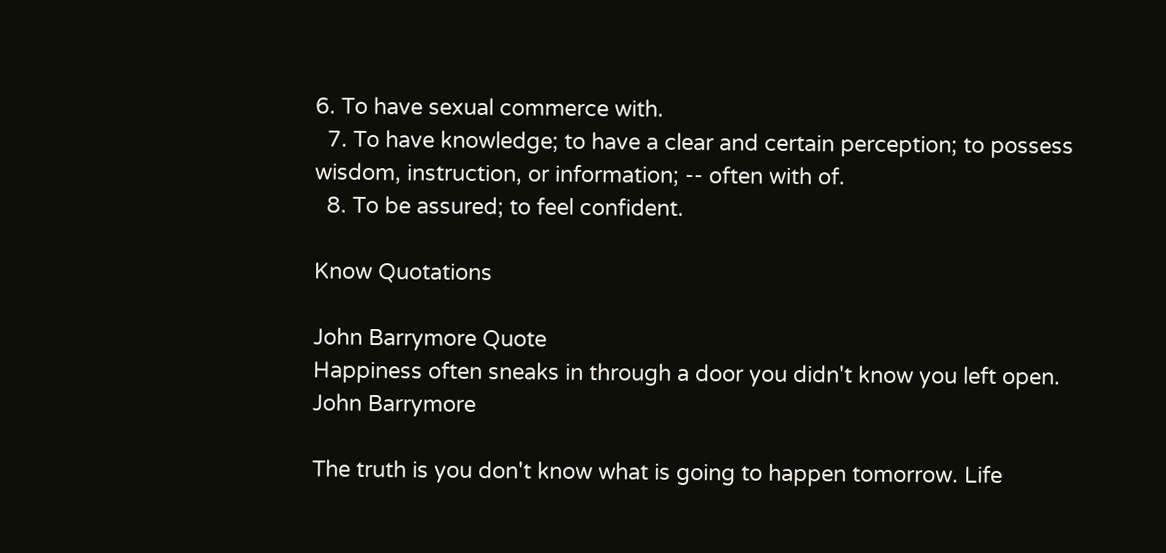6. To have sexual commerce with.
  7. To have knowledge; to have a clear and certain perception; to possess wisdom, instruction, or information; -- often with of.
  8. To be assured; to feel confident.

Know Quotations

John Barrymore Quote
Happiness often sneaks in through a door you didn't know you left open.
John Barrymore

The truth is you don't know what is going to happen tomorrow. Life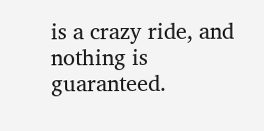is a crazy ride, and nothing is guaranteed.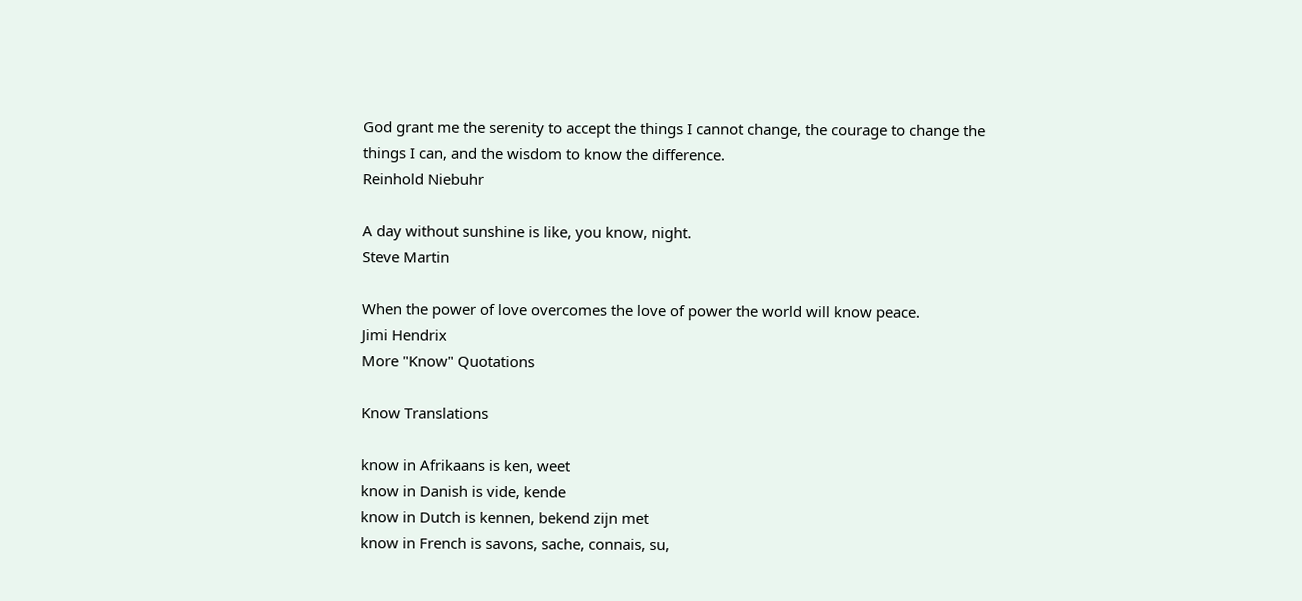God grant me the serenity to accept the things I cannot change, the courage to change the things I can, and the wisdom to know the difference.
Reinhold Niebuhr

A day without sunshine is like, you know, night.
Steve Martin

When the power of love overcomes the love of power the world will know peace.
Jimi Hendrix
More "Know" Quotations

Know Translations

know in Afrikaans is ken, weet
know in Danish is vide, kende
know in Dutch is kennen, bekend zijn met
know in French is savons, sache, connais, su,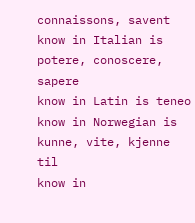connaissons, savent
know in Italian is potere, conoscere, sapere
know in Latin is teneo
know in Norwegian is kunne, vite, kjenne til
know in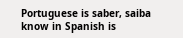Portuguese is saber, saiba
know in Spanish is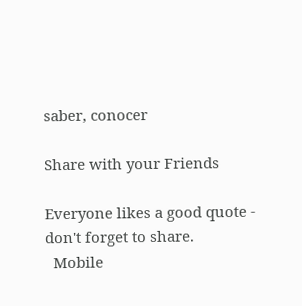saber, conocer

Share with your Friends

Everyone likes a good quote - don't forget to share.
  Mobile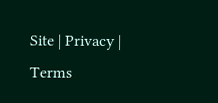Site | Privacy | Terms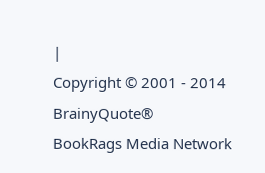|
Copyright © 2001 - 2014 BrainyQuote®
BookRags Media Network